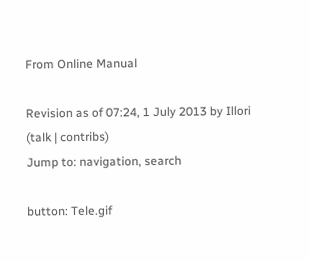From Online Manual

Revision as of 07:24, 1 July 2013 by Illori (talk | contribs)
Jump to: navigation, search

button: Tele.gif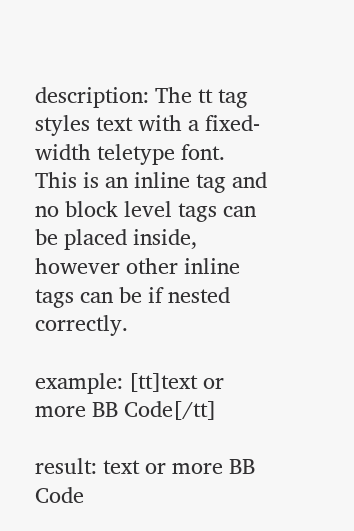description: The tt tag styles text with a fixed-width teletype font. This is an inline tag and no block level tags can be placed inside, however other inline tags can be if nested correctly.

example: [tt]text or more BB Code[/tt]

result: text or more BB Code